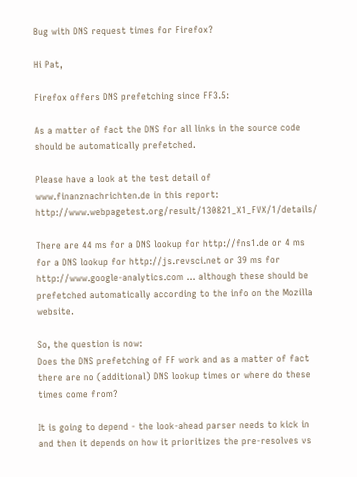Bug with DNS request times for Firefox?

Hi Pat,

Firefox offers DNS prefetching since FF3.5:

As a matter of fact the DNS for all links in the source code should be automatically prefetched.

Please have a look at the test detail of www.finanznachrichten.de in this report: http://www.webpagetest.org/result/130821_X1_FVX/1/details/

There are 44 ms for a DNS lookup for http://fns1.de or 4 ms for a DNS lookup for http://js.revsci.net or 39 ms for http://www.google-analytics.com … although these should be prefetched automatically according to the info on the Mozilla website.

So, the question is now:
Does the DNS prefetching of FF work and as a matter of fact there are no (additional) DNS lookup times or where do these times come from?

It is going to depend - the look-ahead parser needs to kick in and then it depends on how it prioritizes the pre-resolves vs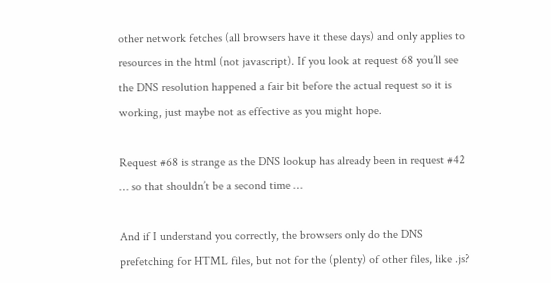other network fetches (all browsers have it these days) and only applies to resources in the html (not javascript). If you look at request 68 you’ll see the DNS resolution happened a fair bit before the actual request so it is working, just maybe not as effective as you might hope.

Request #68 is strange as the DNS lookup has already been in request #42 … so that shouldn’t be a second time …

And if I understand you correctly, the browsers only do the DNS prefetching for HTML files, but not for the (plenty) of other files, like .js?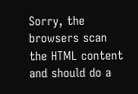Sorry, the browsers scan the HTML content and should do a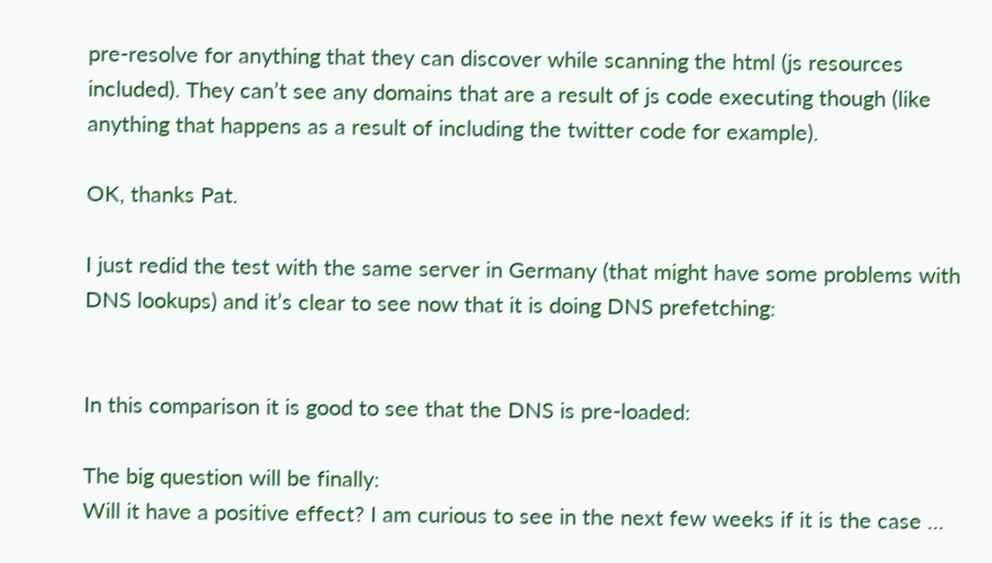pre-resolve for anything that they can discover while scanning the html (js resources included). They can’t see any domains that are a result of js code executing though (like anything that happens as a result of including the twitter code for example).

OK, thanks Pat.

I just redid the test with the same server in Germany (that might have some problems with DNS lookups) and it’s clear to see now that it is doing DNS prefetching:


In this comparison it is good to see that the DNS is pre-loaded:

The big question will be finally:
Will it have a positive effect? I am curious to see in the next few weeks if it is the case …